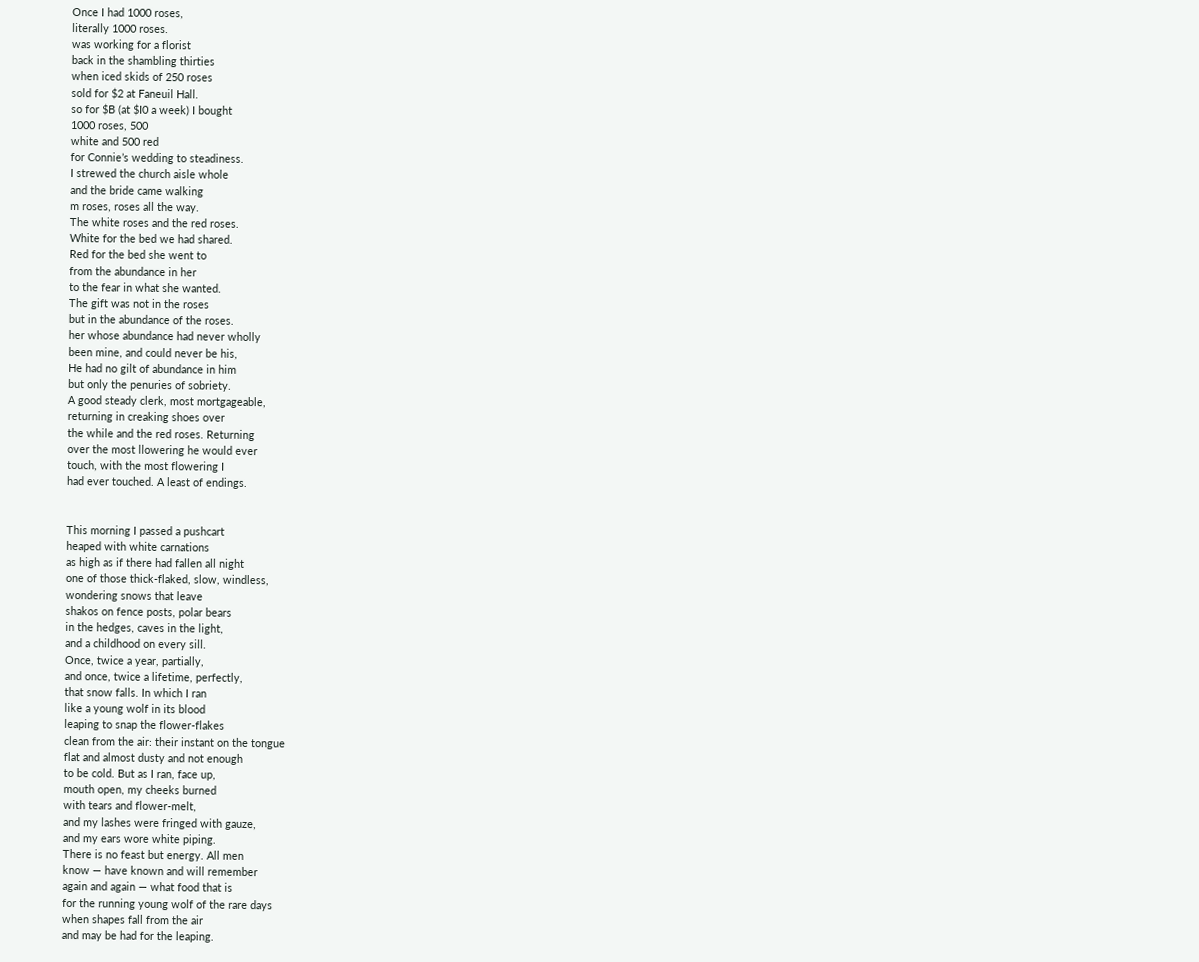Once I had 1000 roses,
literally 1000 roses.
was working for a florist
back in the shambling thirties
when iced skids of 250 roses
sold for $2 at Faneuil Hall.
so for $B (at $I0 a week) I bought
1000 roses, 500
white and 500 red
for Connie’s wedding to steadiness.
I strewed the church aisle whole
and the bride came walking
m roses, roses all the way.
The white roses and the red roses.
White for the bed we had shared.
Red for the bed she went to
from the abundance in her
to the fear in what she wanted.
The gift was not in the roses
but in the abundance of the roses.
her whose abundance had never wholly
been mine, and could never be his,
He had no gilt of abundance in him
but only the penuries of sobriety.
A good steady clerk, most mortgageable,
returning in creaking shoes over
the while and the red roses. Returning
over the most llowering he would ever
touch, with the most flowering I
had ever touched. A least of endings.


This morning I passed a pushcart
heaped with white carnations
as high as if there had fallen all night
one of those thick-flaked, slow, windless,
wondering snows that leave
shakos on fence posts, polar bears
in the hedges, caves in the light,
and a childhood on every sill.
Once, twice a year, partially,
and once, twice a lifetime, perfectly,
that snow falls. In which I ran
like a young wolf in its blood
leaping to snap the flower-flakes
clean from the air: their instant on the tongue
flat and almost dusty and not enough
to be cold. But as I ran, face up,
mouth open, my cheeks burned
with tears and flower-melt,
and my lashes were fringed with gauze,
and my ears wore white piping.
There is no feast but energy. All men
know — have known and will remember
again and again — what food that is
for the running young wolf of the rare days
when shapes fall from the air
and may be had for the leaping.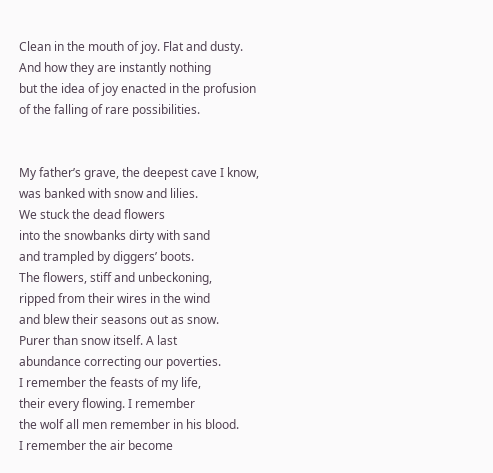Clean in the mouth of joy. Flat and dusty.
And how they are instantly nothing
but the idea of joy enacted in the profusion
of the falling of rare possibilities.


My father’s grave, the deepest cave I know,
was banked with snow and lilies.
We stuck the dead flowers
into the snowbanks dirty with sand
and trampled by diggers’ boots.
The flowers, stiff and unbeckoning,
ripped from their wires in the wind
and blew their seasons out as snow.
Purer than snow itself. A last
abundance correcting our poverties.
I remember the feasts of my life,
their every flowing. I remember
the wolf all men remember in his blood.
I remember the air become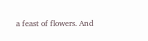a feast of flowers. And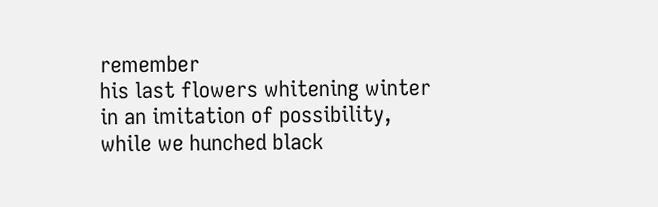remember
his last flowers whitening winter
in an imitation of possibility,
while we hunched black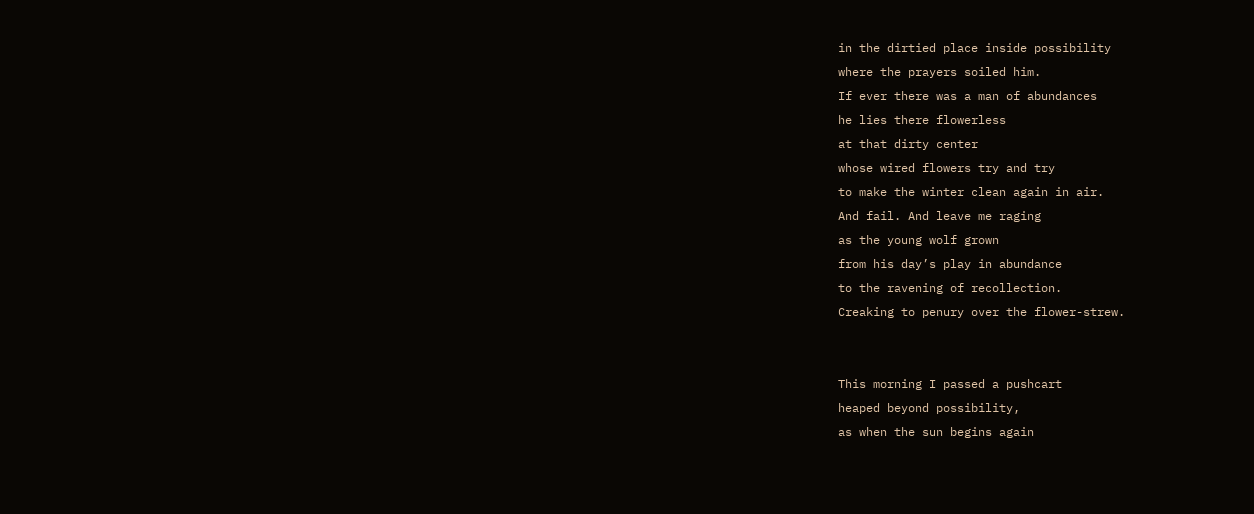in the dirtied place inside possibility
where the prayers soiled him.
If ever there was a man of abundances
he lies there flowerless
at that dirty center
whose wired flowers try and try
to make the winter clean again in air.
And fail. And leave me raging
as the young wolf grown
from his day’s play in abundance
to the ravening of recollection.
Creaking to penury over the flower-strew.


This morning I passed a pushcart
heaped beyond possibility,
as when the sun begins again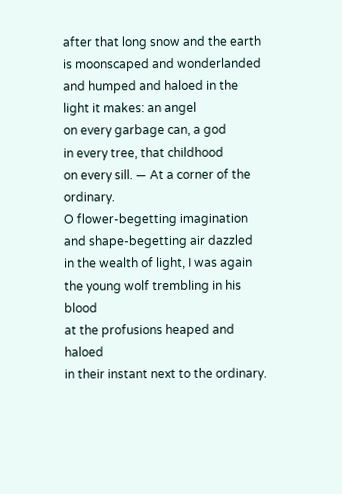after that long snow and the earth
is moonscaped and wonderlanded
and humped and haloed in the
light it makes: an angel
on every garbage can, a god
in every tree, that childhood
on every sill. — At a corner of the ordinary.
O flower-begetting imagination
and shape-begetting air dazzled
in the wealth of light, I was again
the young wolf trembling in his blood
at the profusions heaped and haloed
in their instant next to the ordinary.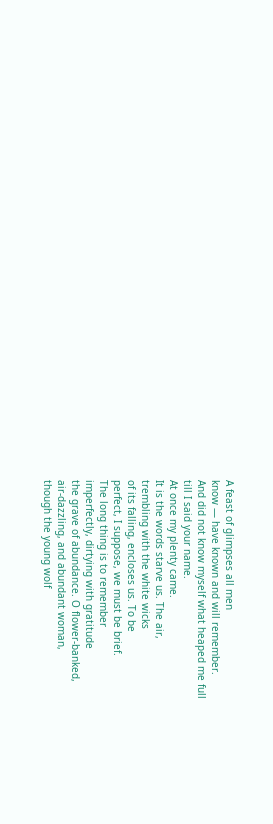A feast of glimpses all men
know — have known and will remember.
And did not know myself what heaped me full
till I said your name.
At once my plenty came.
It is the words starve us. The air,
trembling with the white wicks
of its falling, encloses us. To be
perfect, I suppose, we must be brief.
The long thing is to remember
imperfectly, dirtying with gratitude
the grave of abundance. O flower-banked,
air-dazzling, and abundant woman,
though the young wolf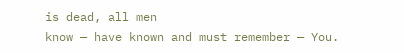is dead, all men
know — have known and must remember — You.